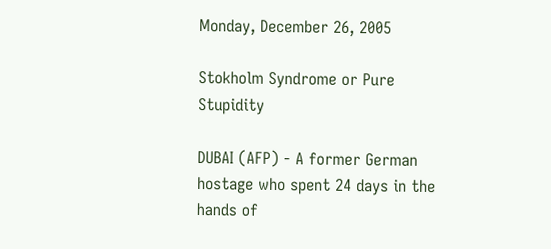Monday, December 26, 2005

Stokholm Syndrome or Pure Stupidity

DUBAI (AFP) - A former German hostage who spent 24 days in the hands of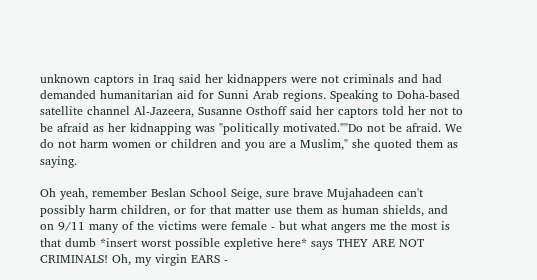unknown captors in Iraq said her kidnappers were not criminals and had demanded humanitarian aid for Sunni Arab regions. Speaking to Doha-based satellite channel Al-Jazeera, Susanne Osthoff said her captors told her not to be afraid as her kidnapping was "politically motivated.""Do not be afraid. We do not harm women or children and you are a Muslim," she quoted them as saying.

Oh yeah, remember Beslan School Seige, sure brave Mujahadeen can't possibly harm children, or for that matter use them as human shields, and on 9/11 many of the victims were female - but what angers me the most is that dumb *insert worst possible expletive here* says THEY ARE NOT CRIMINALS! Oh, my virgin EARS -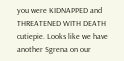you were KIDNAPPED and THREATENED WITH DEATH cutiepie. Looks like we have another Sgrena on our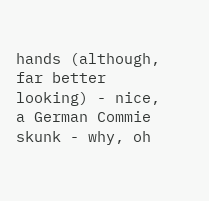hands (although, far better looking) - nice, a German Commie skunk - why, oh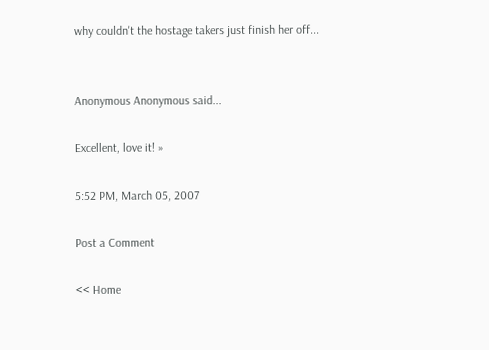why couldn't the hostage takers just finish her off...


Anonymous Anonymous said...

Excellent, love it! »

5:52 PM, March 05, 2007

Post a Comment

<< Home